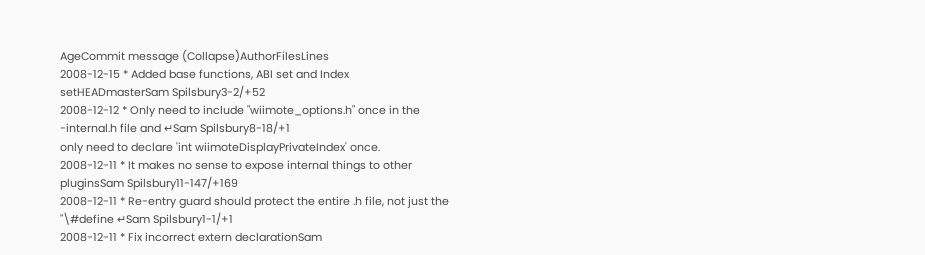AgeCommit message (Collapse)AuthorFilesLines
2008-12-15 * Added base functions, ABI set and Index setHEADmasterSam Spilsbury3-2/+52
2008-12-12 * Only need to include "wiimote_options.h" once in the -internal.h file and ↵Sam Spilsbury8-18/+1
only need to declare 'int wiimoteDisplayPrivateIndex' once.
2008-12-11 * It makes no sense to expose internal things to other pluginsSam Spilsbury11-147/+169
2008-12-11 * Re-entry guard should protect the entire .h file, not just the "\#define ↵Sam Spilsbury1-1/+1
2008-12-11 * Fix incorrect extern declarationSam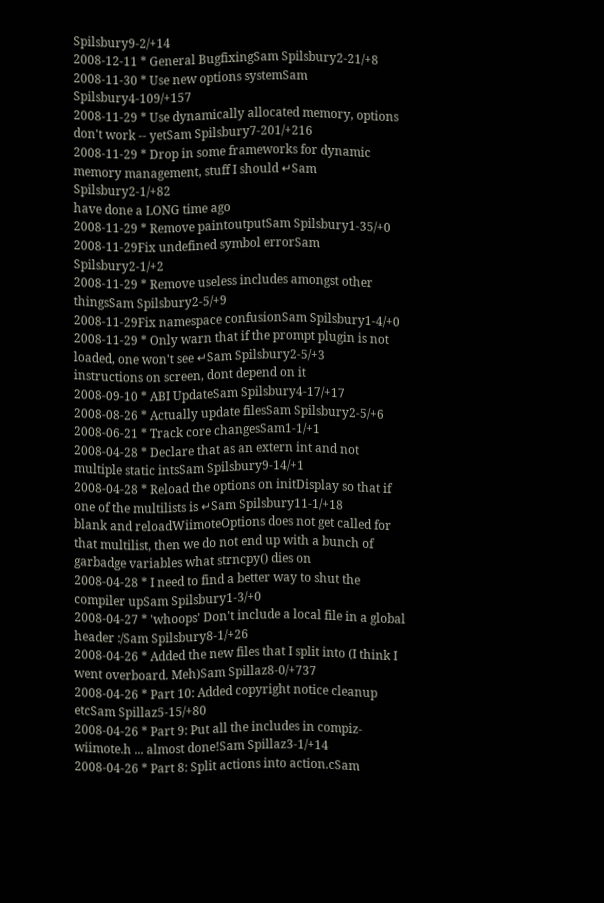Spilsbury9-2/+14
2008-12-11 * General BugfixingSam Spilsbury2-21/+8
2008-11-30 * Use new options systemSam Spilsbury4-109/+157
2008-11-29 * Use dynamically allocated memory, options don't work -- yetSam Spilsbury7-201/+216
2008-11-29 * Drop in some frameworks for dynamic memory management, stuff I should ↵Sam Spilsbury2-1/+82
have done a LONG time ago
2008-11-29 * Remove paintoutputSam Spilsbury1-35/+0
2008-11-29Fix undefined symbol errorSam Spilsbury2-1/+2
2008-11-29 * Remove useless includes amongst other thingsSam Spilsbury2-5/+9
2008-11-29Fix namespace confusionSam Spilsbury1-4/+0
2008-11-29 * Only warn that if the prompt plugin is not loaded, one won't see ↵Sam Spilsbury2-5/+3
instructions on screen, dont depend on it
2008-09-10 * ABI UpdateSam Spilsbury4-17/+17
2008-08-26 * Actually update filesSam Spilsbury2-5/+6
2008-06-21 * Track core changesSam1-1/+1
2008-04-28 * Declare that as an extern int and not multiple static intsSam Spilsbury9-14/+1
2008-04-28 * Reload the options on initDisplay so that if one of the multilists is ↵Sam Spilsbury11-1/+18
blank and reloadWiimoteOptions does not get called for that multilist, then we do not end up with a bunch of garbadge variables what strncpy() dies on
2008-04-28 * I need to find a better way to shut the compiler upSam Spilsbury1-3/+0
2008-04-27 * 'whoops' Don't include a local file in a global header :/Sam Spilsbury8-1/+26
2008-04-26 * Added the new files that I split into (I think I went overboard. Meh)Sam Spillaz8-0/+737
2008-04-26 * Part 10: Added copyright notice cleanup etcSam Spillaz5-15/+80
2008-04-26 * Part 9: Put all the includes in compiz-wiimote.h ... almost done!Sam Spillaz3-1/+14
2008-04-26 * Part 8: Split actions into action.cSam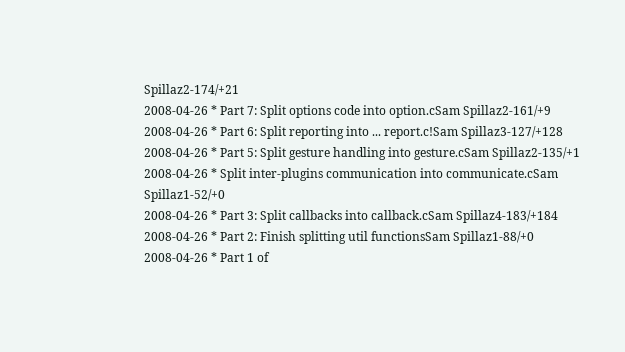Spillaz2-174/+21
2008-04-26 * Part 7: Split options code into option.cSam Spillaz2-161/+9
2008-04-26 * Part 6: Split reporting into ... report.c!Sam Spillaz3-127/+128
2008-04-26 * Part 5: Split gesture handling into gesture.cSam Spillaz2-135/+1
2008-04-26 * Split inter-plugins communication into communicate.cSam Spillaz1-52/+0
2008-04-26 * Part 3: Split callbacks into callback.cSam Spillaz4-183/+184
2008-04-26 * Part 2: Finish splitting util functionsSam Spillaz1-88/+0
2008-04-26 * Part 1 of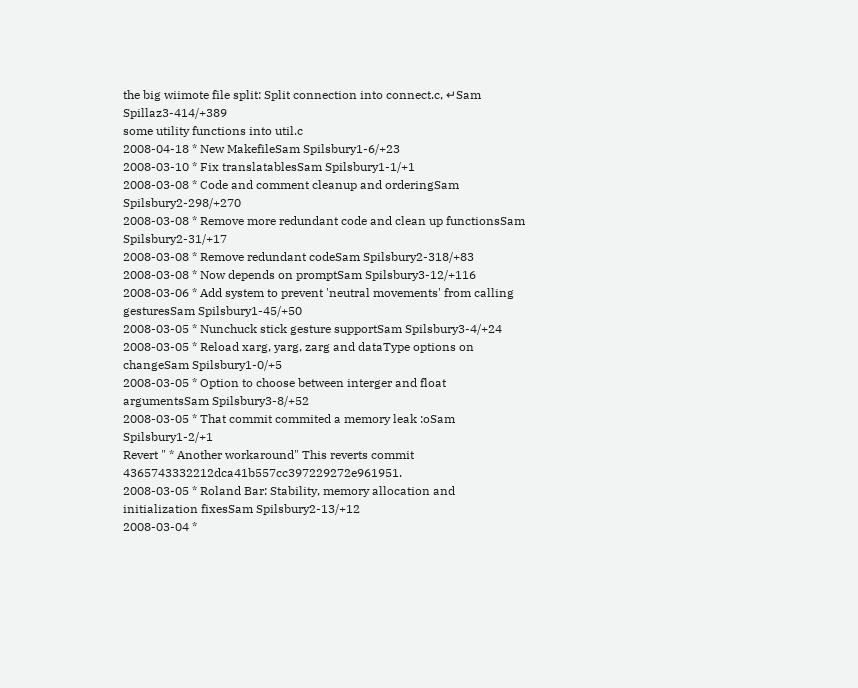the big wiimote file split: Split connection into connect.c, ↵Sam Spillaz3-414/+389
some utility functions into util.c
2008-04-18 * New MakefileSam Spilsbury1-6/+23
2008-03-10 * Fix translatablesSam Spilsbury1-1/+1
2008-03-08 * Code and comment cleanup and orderingSam Spilsbury2-298/+270
2008-03-08 * Remove more redundant code and clean up functionsSam Spilsbury2-31/+17
2008-03-08 * Remove redundant codeSam Spilsbury2-318/+83
2008-03-08 * Now depends on promptSam Spilsbury3-12/+116
2008-03-06 * Add system to prevent 'neutral movements' from calling gesturesSam Spilsbury1-45/+50
2008-03-05 * Nunchuck stick gesture supportSam Spilsbury3-4/+24
2008-03-05 * Reload xarg, yarg, zarg and dataType options on changeSam Spilsbury1-0/+5
2008-03-05 * Option to choose between interger and float argumentsSam Spilsbury3-8/+52
2008-03-05 * That commit commited a memory leak :oSam Spilsbury1-2/+1
Revert " * Another workaround" This reverts commit 4365743332212dca41b557cc397229272e961951.
2008-03-05 * Roland Bar: Stability, memory allocation and initialization fixesSam Spilsbury2-13/+12
2008-03-04 *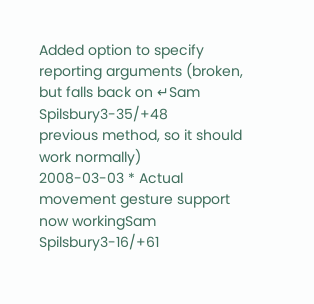Added option to specify reporting arguments (broken, but falls back on ↵Sam Spilsbury3-35/+48
previous method, so it should work normally)
2008-03-03 * Actual movement gesture support now workingSam Spilsbury3-16/+61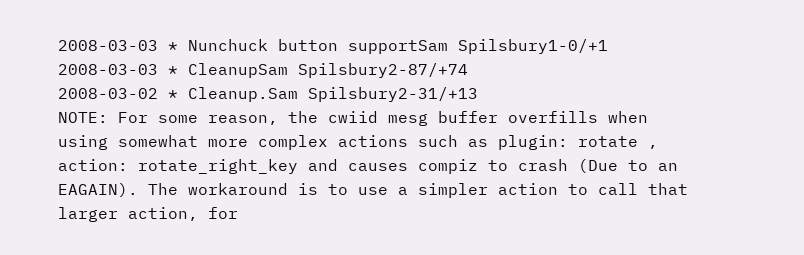2008-03-03 * Nunchuck button supportSam Spilsbury1-0/+1
2008-03-03 * CleanupSam Spilsbury2-87/+74
2008-03-02 * Cleanup.Sam Spilsbury2-31/+13
NOTE: For some reason, the cwiid mesg buffer overfills when using somewhat more complex actions such as plugin: rotate , action: rotate_right_key and causes compiz to crash (Due to an EAGAIN). The workaround is to use a simpler action to call that larger action, for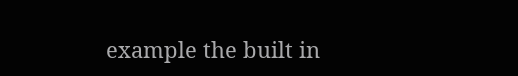example the built in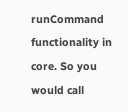runCommand functionality in core. So you would call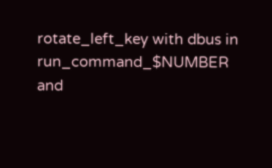rotate_left_key with dbus in run_command_$NUMBER and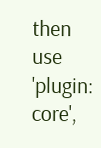then use 'plugin: core',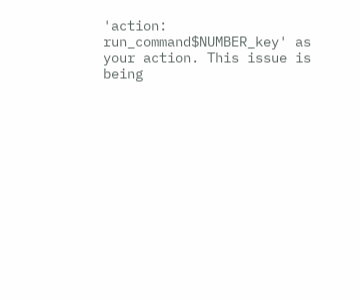'action: run_command$NUMBER_key' as your action. This issue is being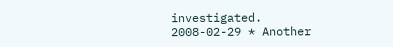investigated.
2008-02-29 * Another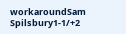workaroundSam Spilsbury1-1/+2